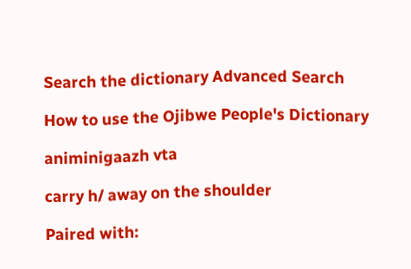Search the dictionary Advanced Search

How to use the Ojibwe People's Dictionary

animinigaazh vta

carry h/ away on the shoulder

Paired with: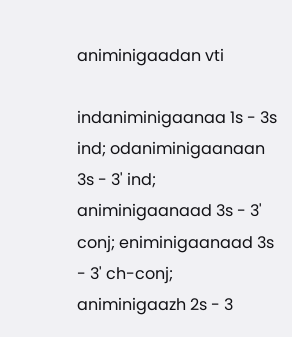animinigaadan vti

indaniminigaanaa 1s - 3s ind; odaniminigaanaan 3s - 3' ind; animinigaanaad 3s - 3' conj; eniminigaanaad 3s - 3' ch-conj; animinigaazh 2s - 3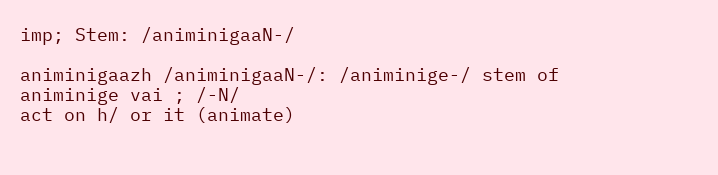imp; Stem: /animinigaaN-/

animinigaazh /animinigaaN-/: /animinige-/ stem of animinige vai ; /-N/
act on h/ or it (animate)